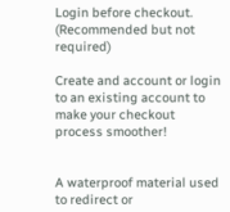Login before checkout. (Recommended but not required)

Create and account or login to an existing account to make your checkout process smoother!


A waterproof material used to redirect or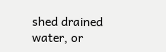shed drained water, or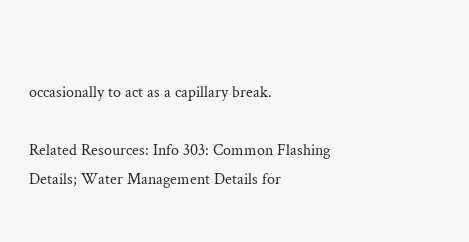occasionally to act as a capillary break.

Related Resources: Info 303: Common Flashing Details; Water Management Details for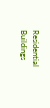Residential Buildings